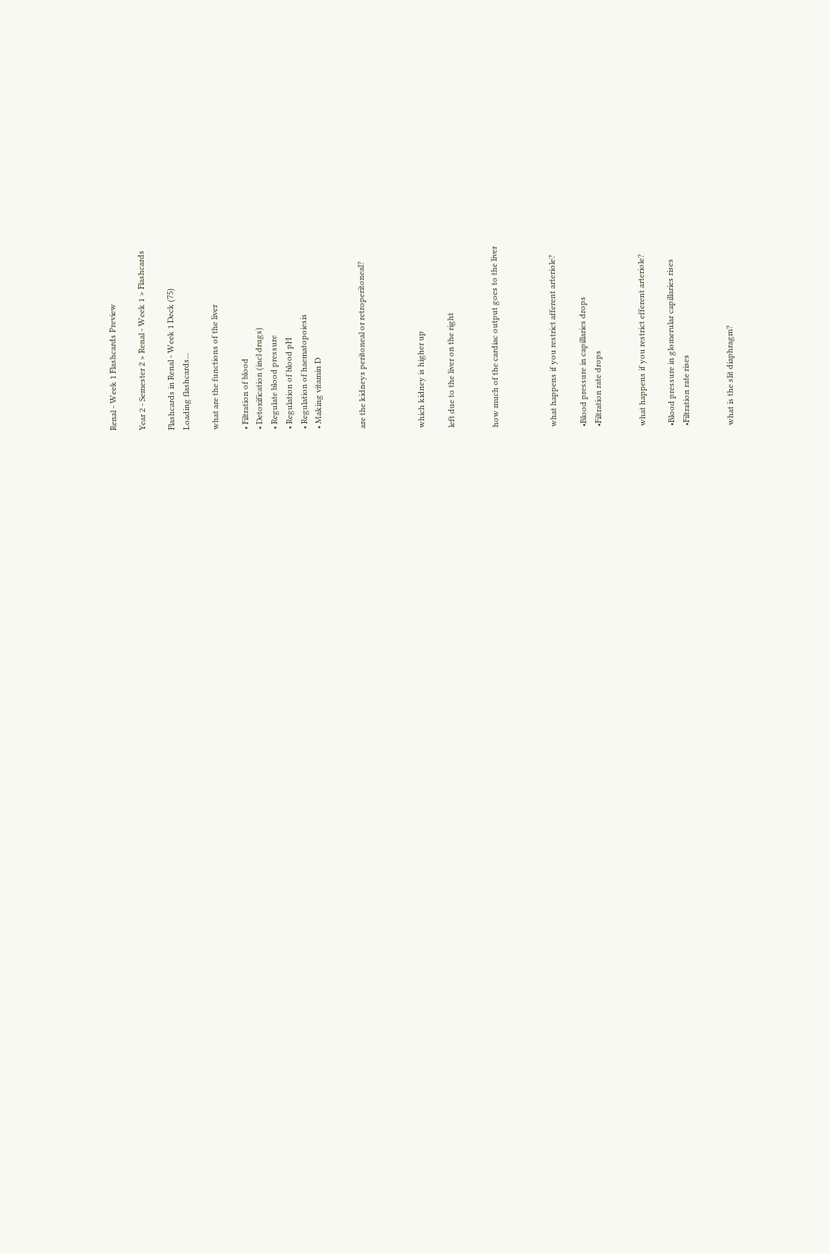Renal - Week 1 Flashcards Preview

Year 2 - Semester 2 > Renal - Week 1 > Flashcards

Flashcards in Renal - Week 1 Deck (75)
Loading flashcards...

what are the functions of the liver

• Filtration of blood
• Detoxification (incl drugs)
• Regulate blood pressure
• Regulation of blood pH
• Regulation of haematopoiesis
• Making vitamin D


are the kidneys peritoneal or retroperitoneal?



which kidney is higher up

left due to the liver on the right


how much of the cardiac output goes to the liver



what happens if you restrict afferent arteriole?

•Blood pressure in capillaries drops
•Filtration rate drops


what happens if you restrict efferent arteriole?

•Blood pressure in glomerular capillaries rises
•Filtration rate rises


what is the slit diaphragm?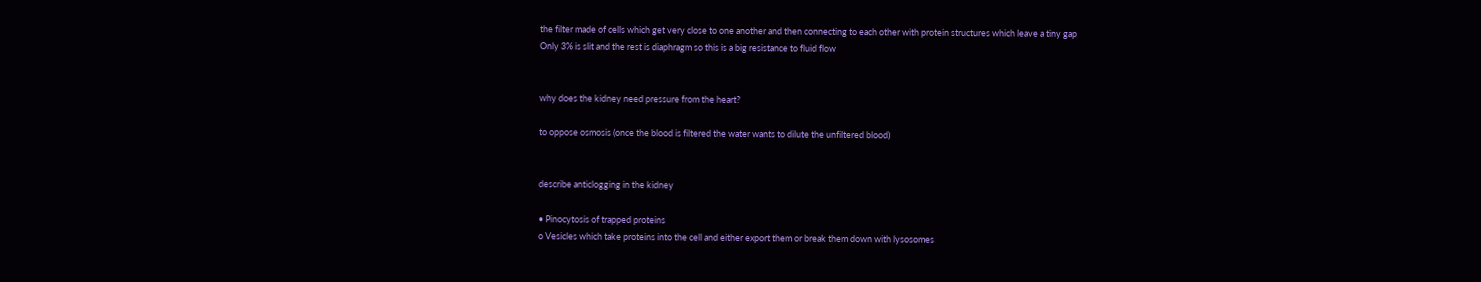the filter made of cells which get very close to one another and then connecting to each other with protein structures which leave a tiny gap
Only 3% is slit and the rest is diaphragm so this is a big resistance to fluid flow


why does the kidney need pressure from the heart?

to oppose osmosis (once the blood is filtered the water wants to dilute the unfiltered blood)


describe anticlogging in the kidney

• Pinocytosis of trapped proteins
o Vesicles which take proteins into the cell and either export them or break them down with lysosomes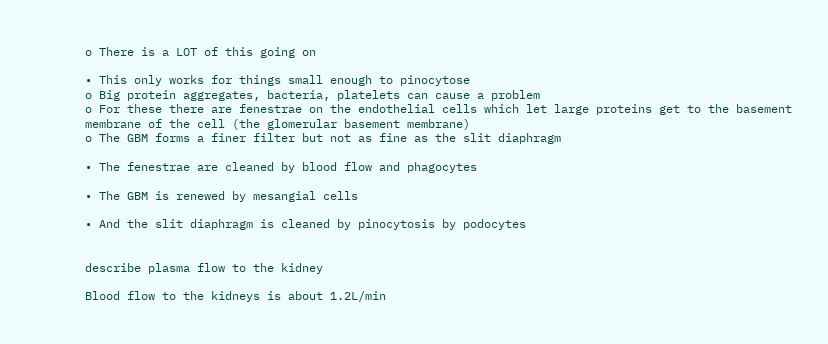o There is a LOT of this going on

• This only works for things small enough to pinocytose
o Big protein aggregates, bacteria, platelets can cause a problem
o For these there are fenestrae on the endothelial cells which let large proteins get to the basement membrane of the cell (the glomerular basement membrane)
o The GBM forms a finer filter but not as fine as the slit diaphragm

• The fenestrae are cleaned by blood flow and phagocytes

• The GBM is renewed by mesangial cells

• And the slit diaphragm is cleaned by pinocytosis by podocytes


describe plasma flow to the kidney

Blood flow to the kidneys is about 1.2L/min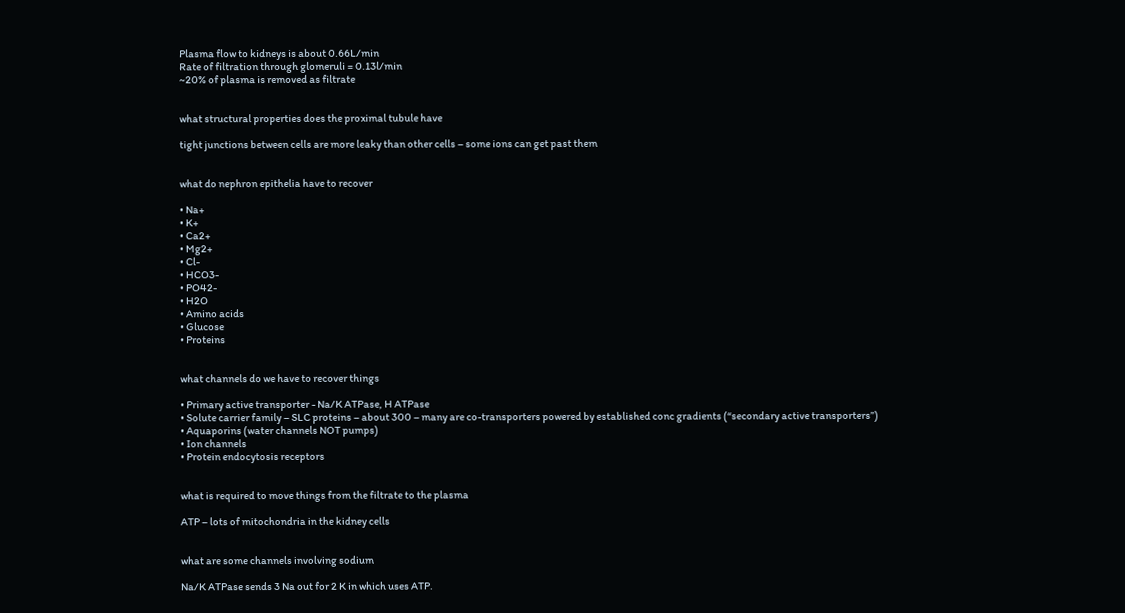Plasma flow to kidneys is about 0.66L/min
Rate of filtration through glomeruli = 0.13l/min
~20% of plasma is removed as filtrate


what structural properties does the proximal tubule have

tight junctions between cells are more leaky than other cells – some ions can get past them


what do nephron epithelia have to recover

• Na+
• K+
• Ca2+
• Mg2+
• Cl-
• HCO3-
• PO42-
• H2O
• Amino acids
• Glucose
• Proteins


what channels do we have to recover things

• Primary active transporter - Na/K ATPase, H ATPase
• Solute carrier family – SLC proteins – about 300 – many are co-transporters powered by established conc gradients (“secondary active transporters”)
• Aquaporins (water channels NOT pumps)
• Ion channels
• Protein endocytosis receptors


what is required to move things from the filtrate to the plasma

ATP – lots of mitochondria in the kidney cells


what are some channels involving sodium

Na/K ATPase sends 3 Na out for 2 K in which uses ATP.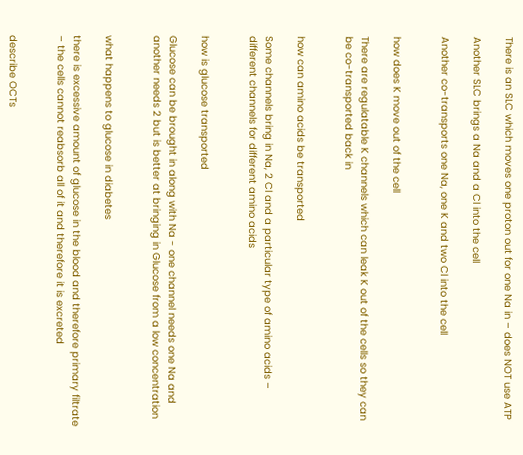There is an SLC which moves one proton out for one Na in – does NOT use ATP

Another SLC brings a Na and a Cl into the cell

Another co-transports one Na, one K and two Cl into the cell


how does K move out of the cell

There are regulatable K channels which can leak K out of the cells so they can be co-transported back in


how can amino acids be transported

Some channels bring in Na, 2 Cl and a particular type of amino acids – different channels for different amino acids


how is glucose transported

Glucose can be brought in along with Na - one channel needs one Na and another needs 2 but is better at bringing in Glucose from a low concentration


what happens to glucose in diabetes

there is excessive amount of glucose in the blood and therefore primary filtrate – the cells cannot reabsorb all of it and therefore it is excreted


describe OCTs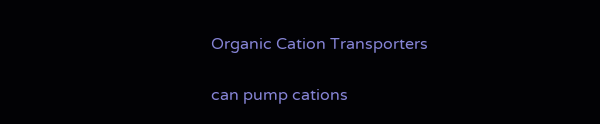Organic Cation Transporters

can pump cations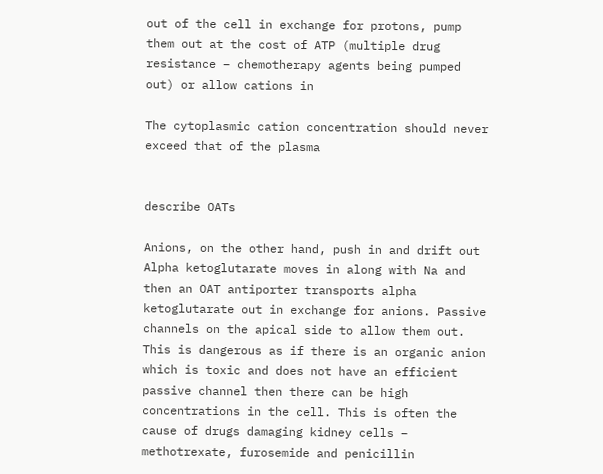out of the cell in exchange for protons, pump them out at the cost of ATP (multiple drug resistance – chemotherapy agents being pumped out) or allow cations in

The cytoplasmic cation concentration should never exceed that of the plasma


describe OATs

Anions, on the other hand, push in and drift out
Alpha ketoglutarate moves in along with Na and then an OAT antiporter transports alpha ketoglutarate out in exchange for anions. Passive channels on the apical side to allow them out.
This is dangerous as if there is an organic anion which is toxic and does not have an efficient passive channel then there can be high concentrations in the cell. This is often the cause of drugs damaging kidney cells – methotrexate, furosemide and penicillin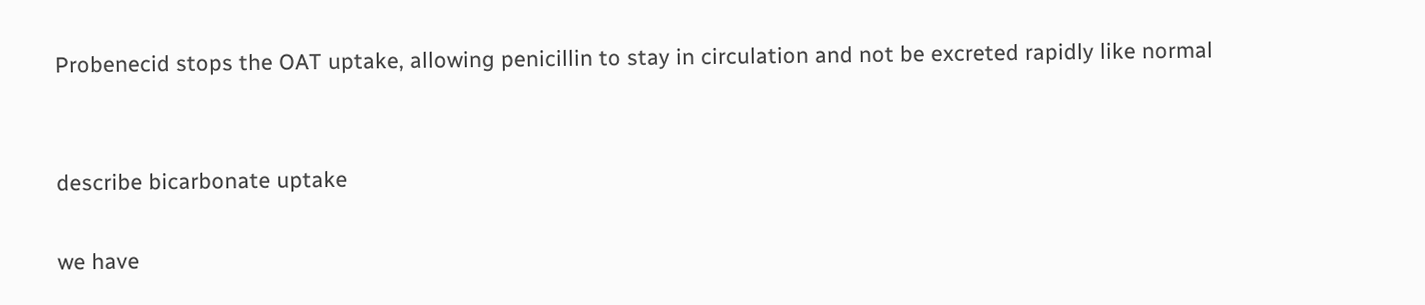Probenecid stops the OAT uptake, allowing penicillin to stay in circulation and not be excreted rapidly like normal


describe bicarbonate uptake

we have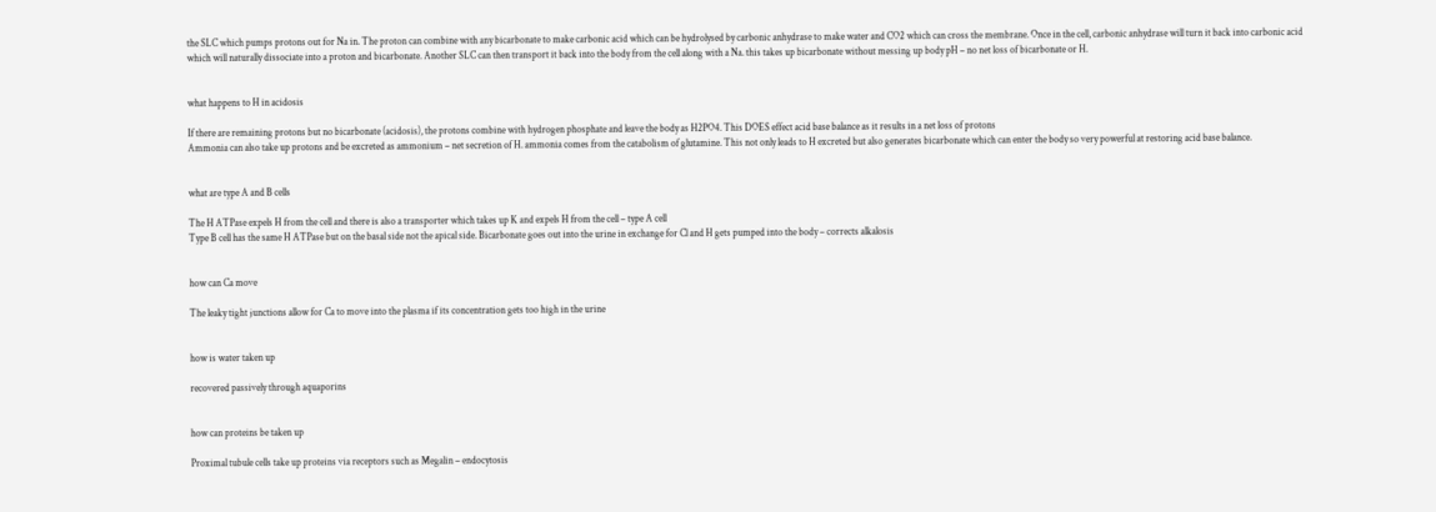the SLC which pumps protons out for Na in. The proton can combine with any bicarbonate to make carbonic acid which can be hydrolysed by carbonic anhydrase to make water and CO2 which can cross the membrane. Once in the cell, carbonic anhydrase will turn it back into carbonic acid which will naturally dissociate into a proton and bicarbonate. Another SLC can then transport it back into the body from the cell along with a Na. this takes up bicarbonate without messing up body pH – no net loss of bicarbonate or H.


what happens to H in acidosis

If there are remaining protons but no bicarbonate (acidosis), the protons combine with hydrogen phosphate and leave the body as H2PO4. This DOES effect acid base balance as it results in a net loss of protons
Ammonia can also take up protons and be excreted as ammonium – net secretion of H. ammonia comes from the catabolism of glutamine. This not only leads to H excreted but also generates bicarbonate which can enter the body so very powerful at restoring acid base balance.


what are type A and B cells

The H ATPase expels H from the cell and there is also a transporter which takes up K and expels H from the cell – type A cell
Type B cell has the same H ATPase but on the basal side not the apical side. Bicarbonate goes out into the urine in exchange for Cl and H gets pumped into the body – corrects alkalosis


how can Ca move

The leaky tight junctions allow for Ca to move into the plasma if its concentration gets too high in the urine


how is water taken up

recovered passively through aquaporins


how can proteins be taken up

Proximal tubule cells take up proteins via receptors such as Megalin – endocytosis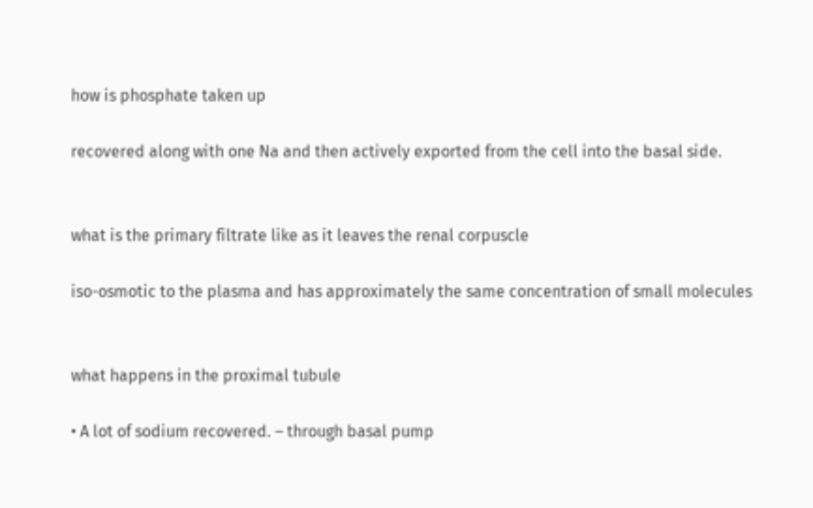how is phosphate taken up

recovered along with one Na and then actively exported from the cell into the basal side.


what is the primary filtrate like as it leaves the renal corpuscle

iso-osmotic to the plasma and has approximately the same concentration of small molecules


what happens in the proximal tubule

• A lot of sodium recovered. – through basal pump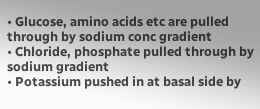• Glucose, amino acids etc are pulled through by sodium conc gradient
• Chloride, phosphate pulled through by sodium gradient
• Potassium pushed in at basal side by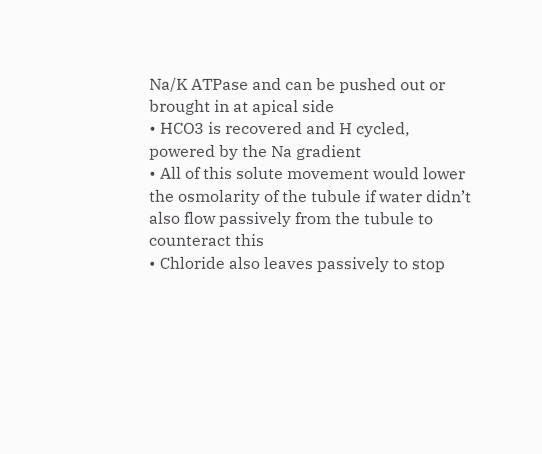Na/K ATPase and can be pushed out or brought in at apical side
• HCO3 is recovered and H cycled, powered by the Na gradient
• All of this solute movement would lower the osmolarity of the tubule if water didn’t also flow passively from the tubule to counteract this
• Chloride also leaves passively to stop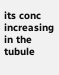its conc increasing in the tubule